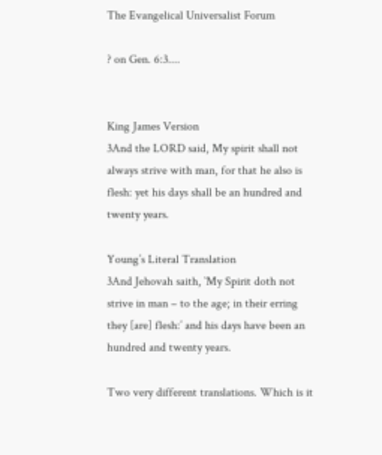The Evangelical Universalist Forum

? on Gen. 6:3....


King James Version
3And the LORD said, My spirit shall not always strive with man, for that he also is flesh: yet his days shall be an hundred and twenty years.

Young’s Literal Translation
3And Jehovah saith, `My Spirit doth not strive in man – to the age; in their erring they [are] flesh:’ and his days have been an hundred and twenty years.

Two very different translations. Which is it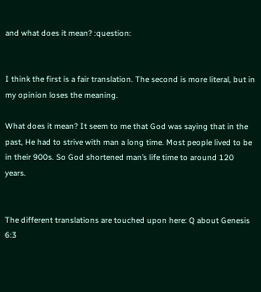and what does it mean? :question:


I think the first is a fair translation. The second is more literal, but in my opinion loses the meaning.

What does it mean? It seem to me that God was saying that in the past, He had to strive with man a long time. Most people lived to be in their 900s. So God shortened man’s life time to around 120 years.


The different translations are touched upon here: Q about Genesis 6:3